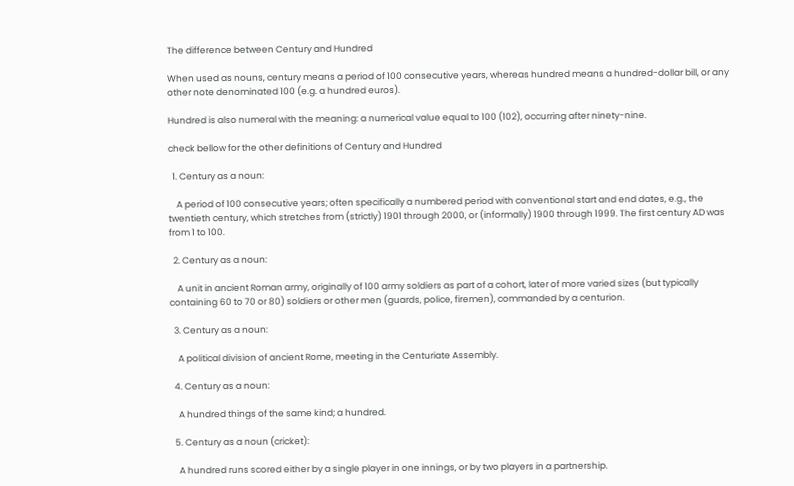The difference between Century and Hundred

When used as nouns, century means a period of 100 consecutive years, whereas hundred means a hundred-dollar bill, or any other note denominated 100 (e.g. a hundred euros).

Hundred is also numeral with the meaning: a numerical value equal to 100 (102), occurring after ninety-nine.

check bellow for the other definitions of Century and Hundred

  1. Century as a noun:

    A period of 100 consecutive years; often specifically a numbered period with conventional start and end dates, e.g., the twentieth century, which stretches from (strictly) 1901 through 2000, or (informally) 1900 through 1999. The first century AD was from 1 to 100.

  2. Century as a noun:

    A unit in ancient Roman army, originally of 100 army soldiers as part of a cohort, later of more varied sizes (but typically containing 60 to 70 or 80) soldiers or other men (guards, police, firemen), commanded by a centurion.

  3. Century as a noun:

    A political division of ancient Rome, meeting in the Centuriate Assembly.

  4. Century as a noun:

    A hundred things of the same kind; a hundred.

  5. Century as a noun (cricket):

    A hundred runs scored either by a single player in one innings, or by two players in a partnership.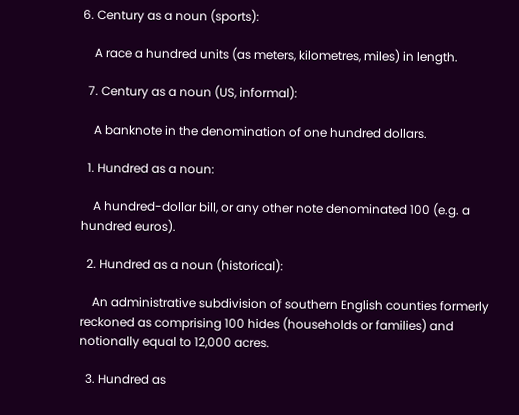6. Century as a noun (sports):

    A race a hundred units (as meters, kilometres, miles) in length.

  7. Century as a noun (US, informal):

    A banknote in the denomination of one hundred dollars.

  1. Hundred as a noun:

    A hundred-dollar bill, or any other note denominated 100 (e.g. a hundred euros).

  2. Hundred as a noun (historical):

    An administrative subdivision of southern English counties formerly reckoned as comprising 100 hides (households or families) and notionally equal to 12,000 acres.

  3. Hundred as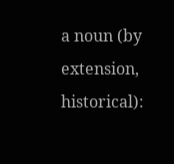a noun (by extension, historical):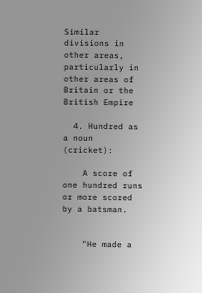Similar divisions in other areas, particularly in other areas of Britain or the British Empire

  4. Hundred as a noun (cricket):

    A score of one hundred runs or more scored by a batsman.


    "He made a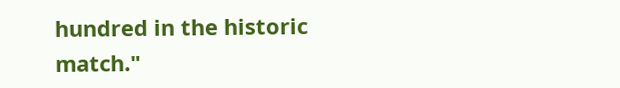hundred in the historic match."